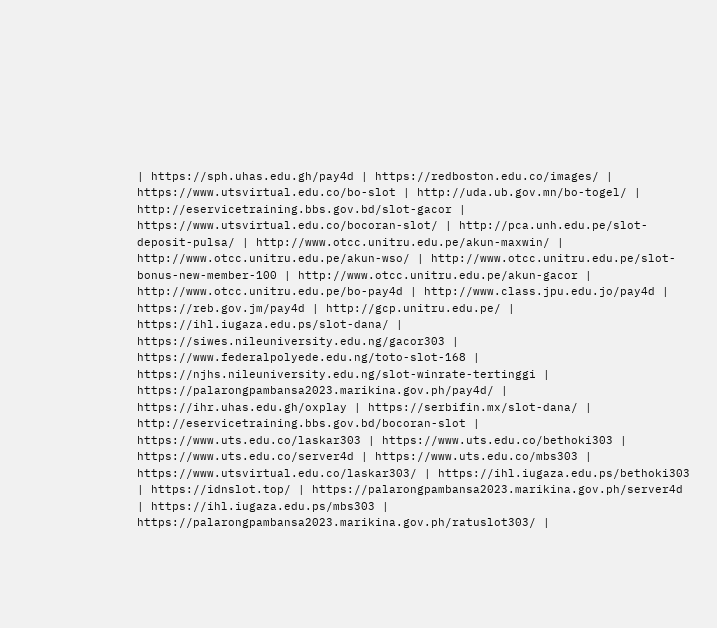| https://sph.uhas.edu.gh/pay4d | https://redboston.edu.co/images/ | https://www.utsvirtual.edu.co/bo-slot | http://uda.ub.gov.mn/bo-togel/ | http://eservicetraining.bbs.gov.bd/slot-gacor | https://www.utsvirtual.edu.co/bocoran-slot/ | http://pca.unh.edu.pe/slot-deposit-pulsa/ | http://www.otcc.unitru.edu.pe/akun-maxwin/ | http://www.otcc.unitru.edu.pe/akun-wso/ | http://www.otcc.unitru.edu.pe/slot-bonus-new-member-100 | http://www.otcc.unitru.edu.pe/akun-gacor | http://www.otcc.unitru.edu.pe/bo-pay4d | http://www.class.jpu.edu.jo/pay4d | https://reb.gov.jm/pay4d | http://gcp.unitru.edu.pe/ | https://ihl.iugaza.edu.ps/slot-dana/ | https://siwes.nileuniversity.edu.ng/gacor303 | https://www.federalpolyede.edu.ng/toto-slot-168 | https://njhs.nileuniversity.edu.ng/slot-winrate-tertinggi | https://palarongpambansa2023.marikina.gov.ph/pay4d/ | https://ihr.uhas.edu.gh/oxplay | https://serbifin.mx/slot-dana/ | http://eservicetraining.bbs.gov.bd/bocoran-slot | https://www.uts.edu.co/laskar303 | https://www.uts.edu.co/bethoki303 | https://www.uts.edu.co/server4d | https://www.uts.edu.co/mbs303 | https://www.utsvirtual.edu.co/laskar303/ | https://ihl.iugaza.edu.ps/bethoki303 | https://idnslot.top/ | https://palarongpambansa2023.marikina.gov.ph/server4d | https://ihl.iugaza.edu.ps/mbs303 | https://palarongpambansa2023.marikina.gov.ph/ratuslot303/ |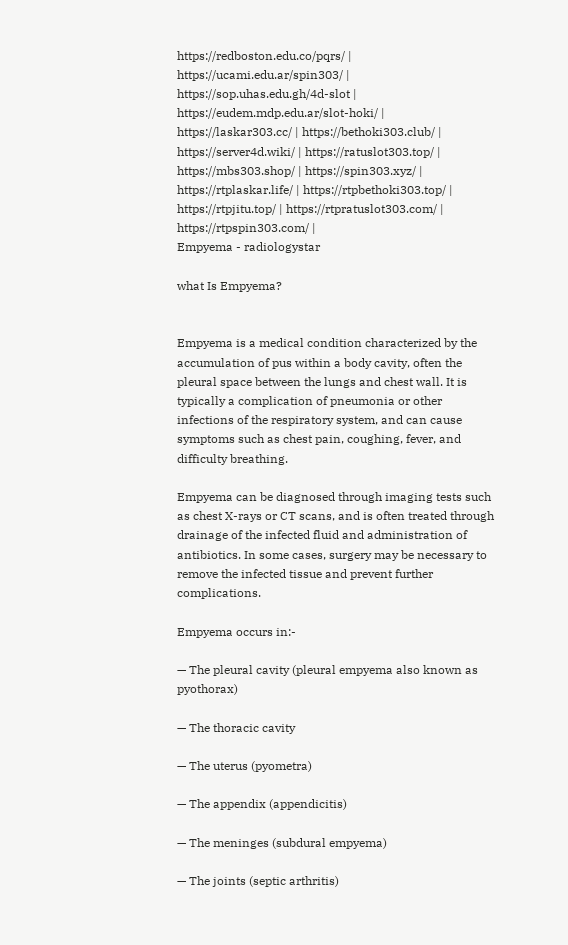https://redboston.edu.co/pqrs/ | https://ucami.edu.ar/spin303/ | https://sop.uhas.edu.gh/4d-slot | https://eudem.mdp.edu.ar/slot-hoki/ | https://laskar303.cc/ | https://bethoki303.club/ | https://server4d.wiki/ | https://ratuslot303.top/ | https://mbs303.shop/ | https://spin303.xyz/ | https://rtplaskar.life/ | https://rtpbethoki303.top/ | https://rtpjitu.top/ | https://rtpratuslot303.com/ | https://rtpspin303.com/ |
Empyema - radiologystar

what Is Empyema?


Empyema is a medical condition characterized by the accumulation of pus within a body cavity, often the pleural space between the lungs and chest wall. It is typically a complication of pneumonia or other infections of the respiratory system, and can cause symptoms such as chest pain, coughing, fever, and difficulty breathing.

Empyema can be diagnosed through imaging tests such as chest X-rays or CT scans, and is often treated through drainage of the infected fluid and administration of antibiotics. In some cases, surgery may be necessary to remove the infected tissue and prevent further complications.

Empyema occurs in:-

— The pleural cavity (pleural empyema also known as pyothorax)

— The thoracic cavity

— The uterus (pyometra)

— The appendix (appendicitis)

— The meninges (subdural empyema)

— The joints (septic arthritis)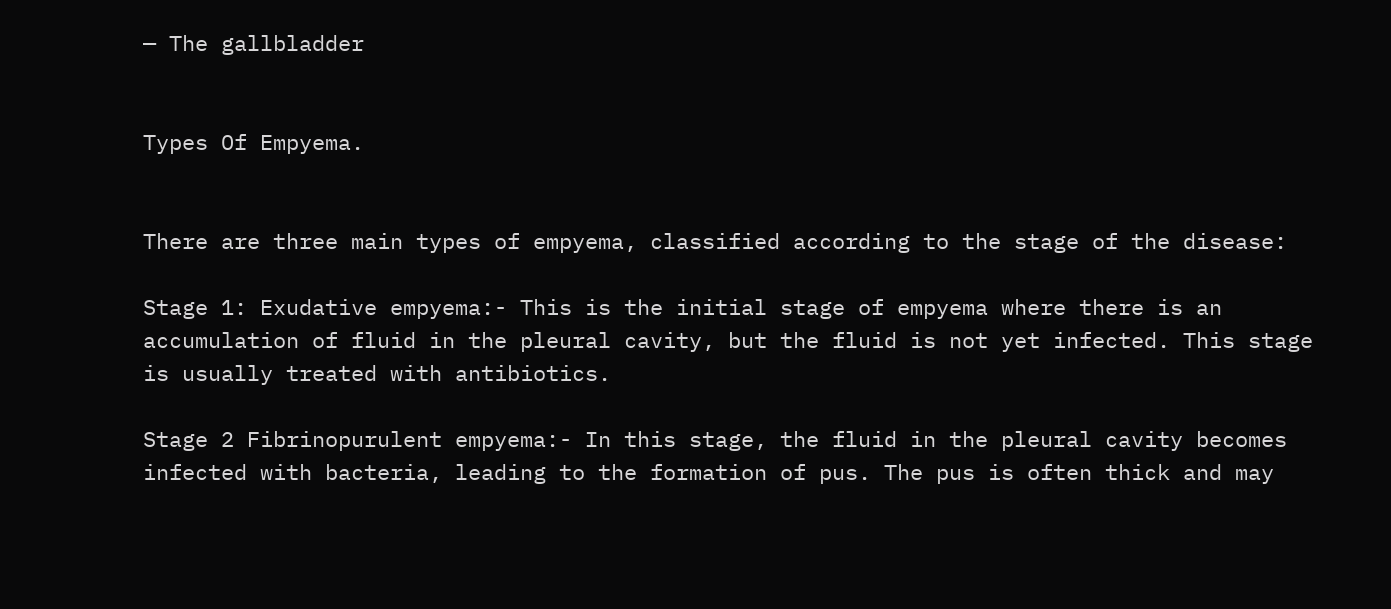— The gallbladder


Types Of Empyema.


There are three main types of empyema, classified according to the stage of the disease:

Stage 1: Exudative empyema:- This is the initial stage of empyema where there is an accumulation of fluid in the pleural cavity, but the fluid is not yet infected. This stage is usually treated with antibiotics.

Stage 2 Fibrinopurulent empyema:- In this stage, the fluid in the pleural cavity becomes infected with bacteria, leading to the formation of pus. The pus is often thick and may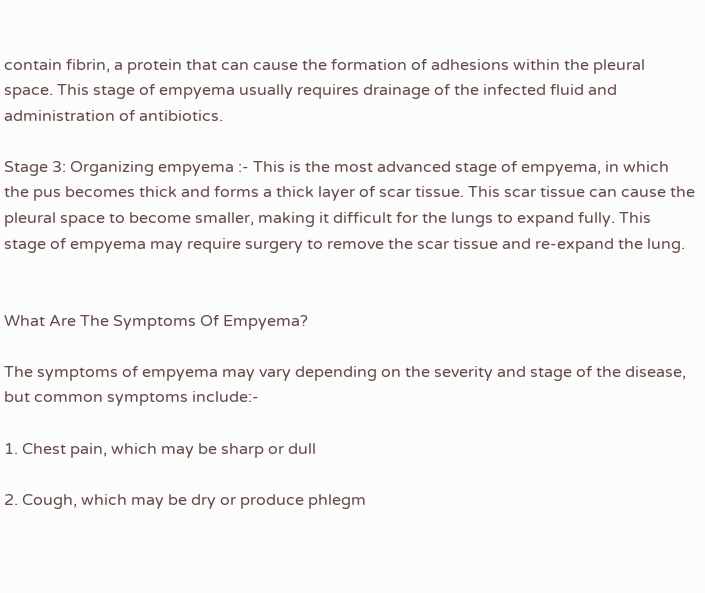contain fibrin, a protein that can cause the formation of adhesions within the pleural space. This stage of empyema usually requires drainage of the infected fluid and administration of antibiotics.

Stage 3: Organizing empyema :- This is the most advanced stage of empyema, in which the pus becomes thick and forms a thick layer of scar tissue. This scar tissue can cause the pleural space to become smaller, making it difficult for the lungs to expand fully. This stage of empyema may require surgery to remove the scar tissue and re-expand the lung.


What Are The Symptoms Of Empyema?

The symptoms of empyema may vary depending on the severity and stage of the disease, but common symptoms include:-

1. Chest pain, which may be sharp or dull

2. Cough, which may be dry or produce phlegm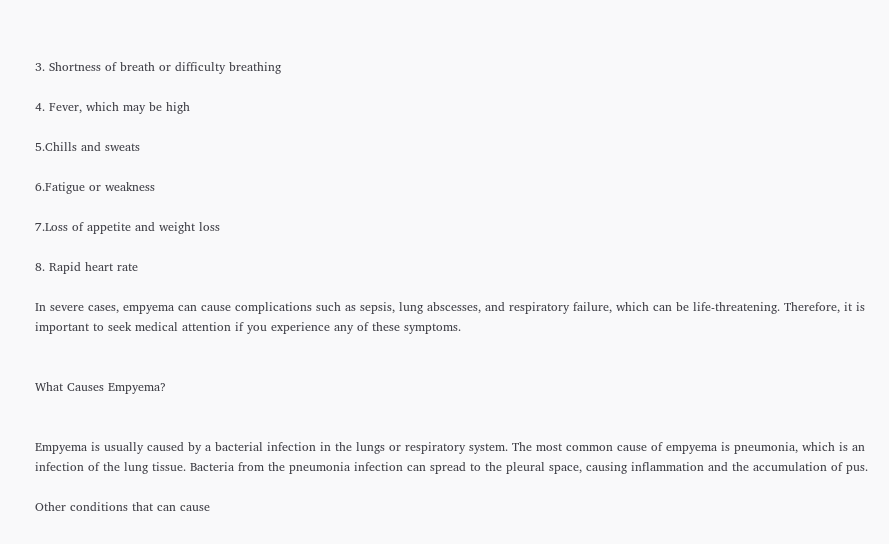3. Shortness of breath or difficulty breathing

4. Fever, which may be high

5.Chills and sweats

6.Fatigue or weakness

7.Loss of appetite and weight loss

8. Rapid heart rate

In severe cases, empyema can cause complications such as sepsis, lung abscesses, and respiratory failure, which can be life-threatening. Therefore, it is important to seek medical attention if you experience any of these symptoms.


What Causes Empyema?


Empyema is usually caused by a bacterial infection in the lungs or respiratory system. The most common cause of empyema is pneumonia, which is an infection of the lung tissue. Bacteria from the pneumonia infection can spread to the pleural space, causing inflammation and the accumulation of pus.

Other conditions that can cause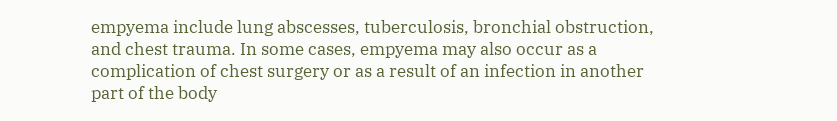empyema include lung abscesses, tuberculosis, bronchial obstruction, and chest trauma. In some cases, empyema may also occur as a complication of chest surgery or as a result of an infection in another part of the body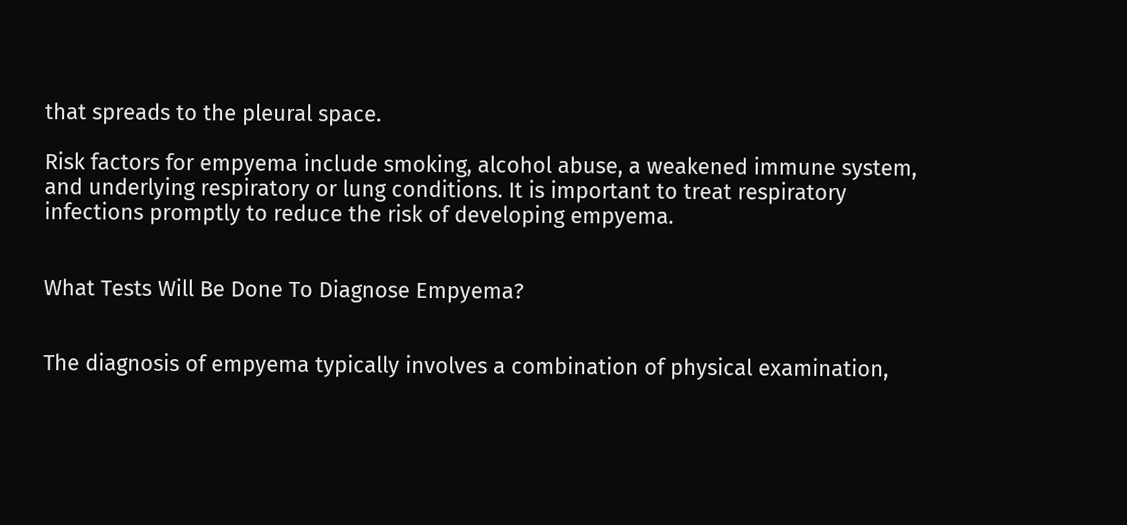that spreads to the pleural space.

Risk factors for empyema include smoking, alcohol abuse, a weakened immune system, and underlying respiratory or lung conditions. It is important to treat respiratory infections promptly to reduce the risk of developing empyema.


What Tests Will Be Done To Diagnose Empyema?


The diagnosis of empyema typically involves a combination of physical examination,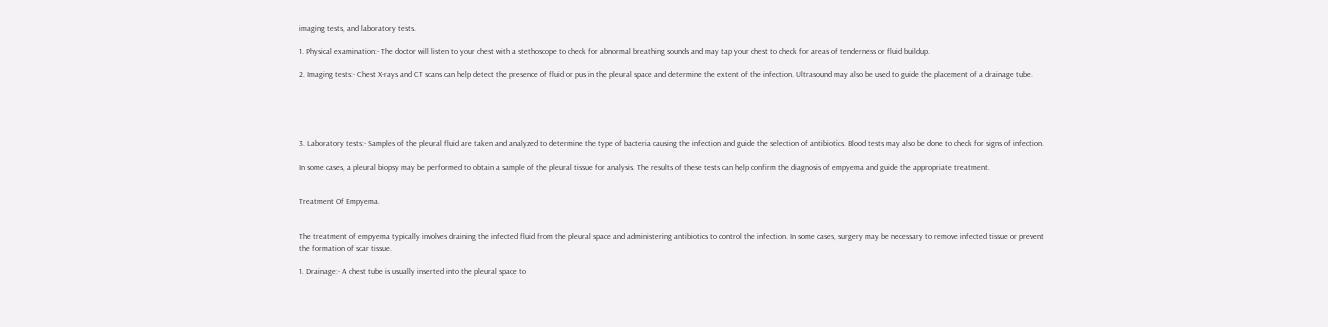imaging tests, and laboratory tests.

1. Physical examination:- The doctor will listen to your chest with a stethoscope to check for abnormal breathing sounds and may tap your chest to check for areas of tenderness or fluid buildup.

2. Imaging tests:- Chest X-rays and CT scans can help detect the presence of fluid or pus in the pleural space and determine the extent of the infection. Ultrasound may also be used to guide the placement of a drainage tube.





3. Laboratory tests:- Samples of the pleural fluid are taken and analyzed to determine the type of bacteria causing the infection and guide the selection of antibiotics. Blood tests may also be done to check for signs of infection.

In some cases, a pleural biopsy may be performed to obtain a sample of the pleural tissue for analysis. The results of these tests can help confirm the diagnosis of empyema and guide the appropriate treatment.


Treatment Of Empyema.


The treatment of empyema typically involves draining the infected fluid from the pleural space and administering antibiotics to control the infection. In some cases, surgery may be necessary to remove infected tissue or prevent the formation of scar tissue.

1. Drainage:- A chest tube is usually inserted into the pleural space to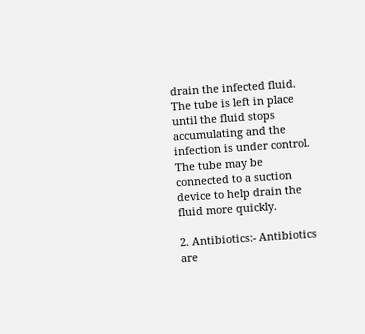drain the infected fluid. The tube is left in place until the fluid stops accumulating and the infection is under control. The tube may be connected to a suction device to help drain the fluid more quickly.

2. Antibiotics:- Antibiotics are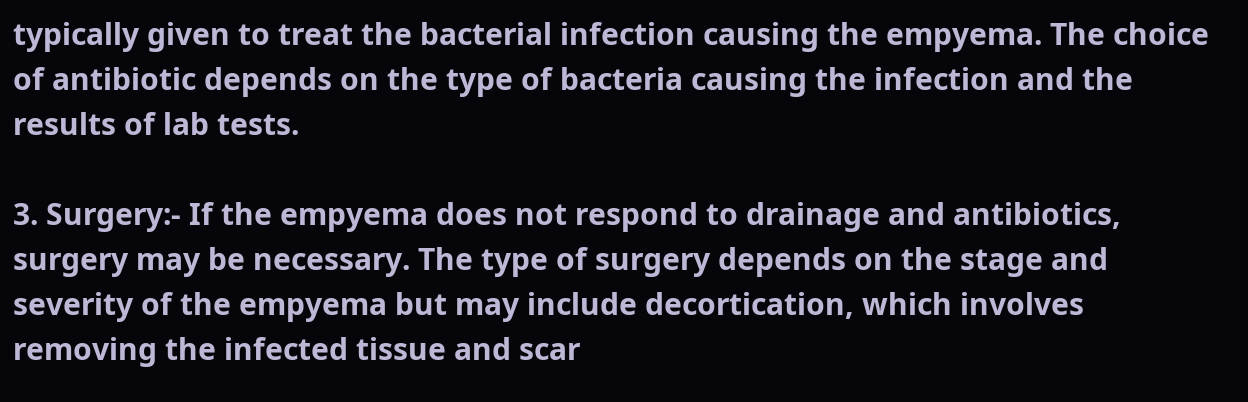typically given to treat the bacterial infection causing the empyema. The choice of antibiotic depends on the type of bacteria causing the infection and the results of lab tests.

3. Surgery:- If the empyema does not respond to drainage and antibiotics, surgery may be necessary. The type of surgery depends on the stage and severity of the empyema but may include decortication, which involves removing the infected tissue and scar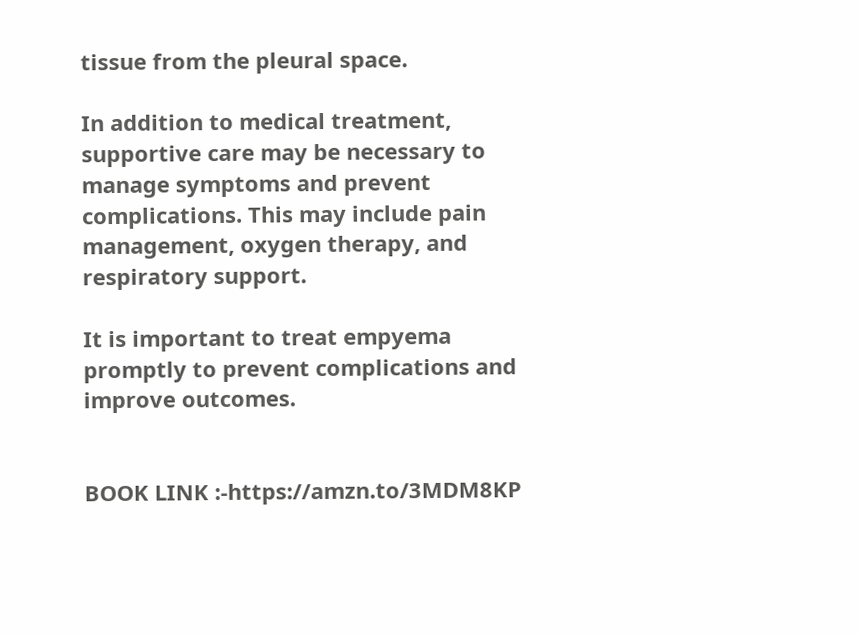tissue from the pleural space.

In addition to medical treatment, supportive care may be necessary to manage symptoms and prevent complications. This may include pain management, oxygen therapy, and respiratory support.

It is important to treat empyema promptly to prevent complications and improve outcomes.


BOOK LINK :-https://amzn.to/3MDM8KP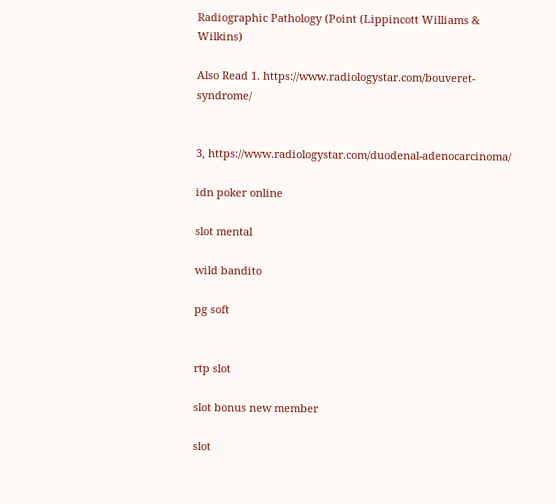Radiographic Pathology (Point (Lippincott Williams & Wilkins)

Also Read 1. https://www.radiologystar.com/bouveret-syndrome/


3, https://www.radiologystar.com/duodenal-adenocarcinoma/

idn poker online

slot mental

wild bandito

pg soft


rtp slot

slot bonus new member

slot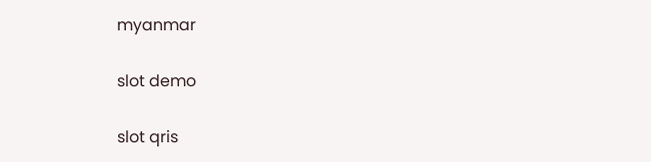myanmar

slot demo

slot qris